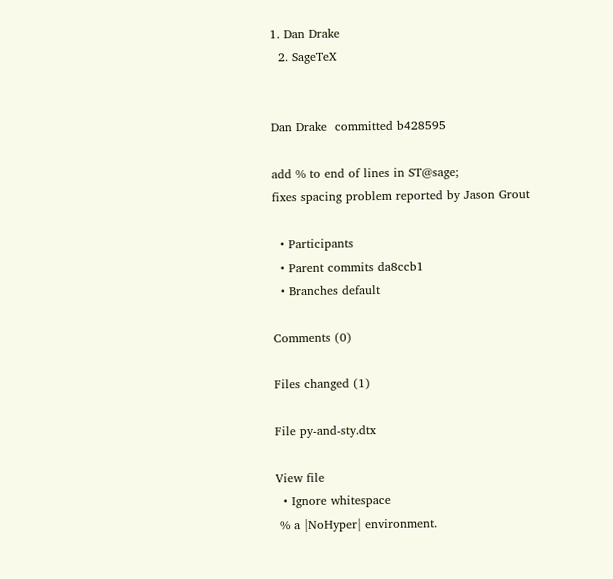1. Dan Drake
  2. SageTeX


Dan Drake  committed b428595

add % to end of lines in ST@sage;
fixes spacing problem reported by Jason Grout

  • Participants
  • Parent commits da8ccb1
  • Branches default

Comments (0)

Files changed (1)

File py-and-sty.dtx

View file
  • Ignore whitespace
 % a |NoHyper| environment.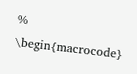%    \begin{macrocode}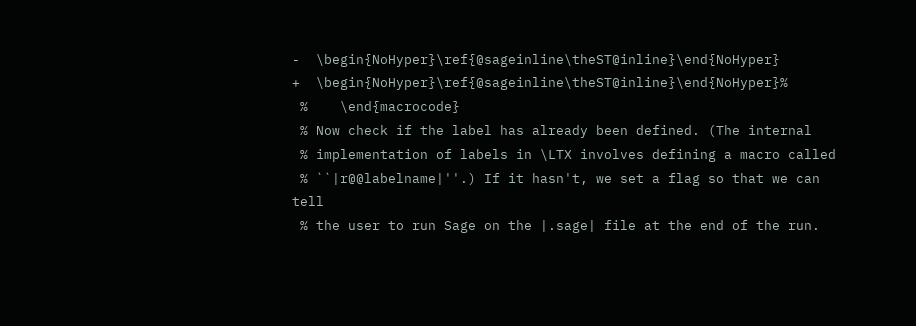-  \begin{NoHyper}\ref{@sageinline\theST@inline}\end{NoHyper}
+  \begin{NoHyper}\ref{@sageinline\theST@inline}\end{NoHyper}%
 %    \end{macrocode}
 % Now check if the label has already been defined. (The internal
 % implementation of labels in \LTX involves defining a macro called
 % ``|r@@labelname|''.) If it hasn't, we set a flag so that we can tell
 % the user to run Sage on the |.sage| file at the end of the run.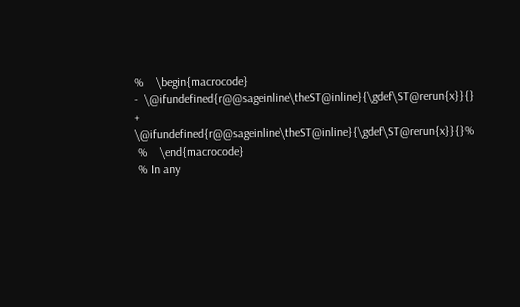%    \begin{macrocode}
-  \@ifundefined{r@@sageinline\theST@inline}{\gdef\ST@rerun{x}}{}
+  \@ifundefined{r@@sageinline\theST@inline}{\gdef\ST@rerun{x}}{}%
 %    \end{macrocode}
 % In any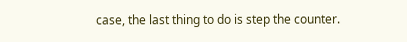case, the last thing to do is step the counter.